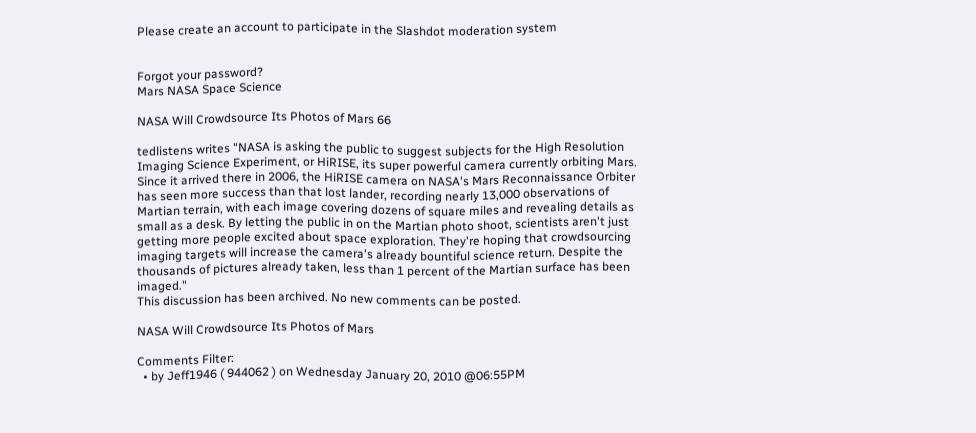Please create an account to participate in the Slashdot moderation system


Forgot your password?
Mars NASA Space Science

NASA Will Crowdsource Its Photos of Mars 66

tedlistens writes "NASA is asking the public to suggest subjects for the High Resolution Imaging Science Experiment, or HiRISE, its super powerful camera currently orbiting Mars. Since it arrived there in 2006, the HiRISE camera on NASA's Mars Reconnaissance Orbiter has seen more success than that lost lander, recording nearly 13,000 observations of Martian terrain, with each image covering dozens of square miles and revealing details as small as a desk. By letting the public in on the Martian photo shoot, scientists aren't just getting more people excited about space exploration. They're hoping that crowdsourcing imaging targets will increase the camera's already bountiful science return. Despite the thousands of pictures already taken, less than 1 percent of the Martian surface has been imaged."
This discussion has been archived. No new comments can be posted.

NASA Will Crowdsource Its Photos of Mars

Comments Filter:
  • by Jeff1946 ( 944062 ) on Wednesday January 20, 2010 @06:55PM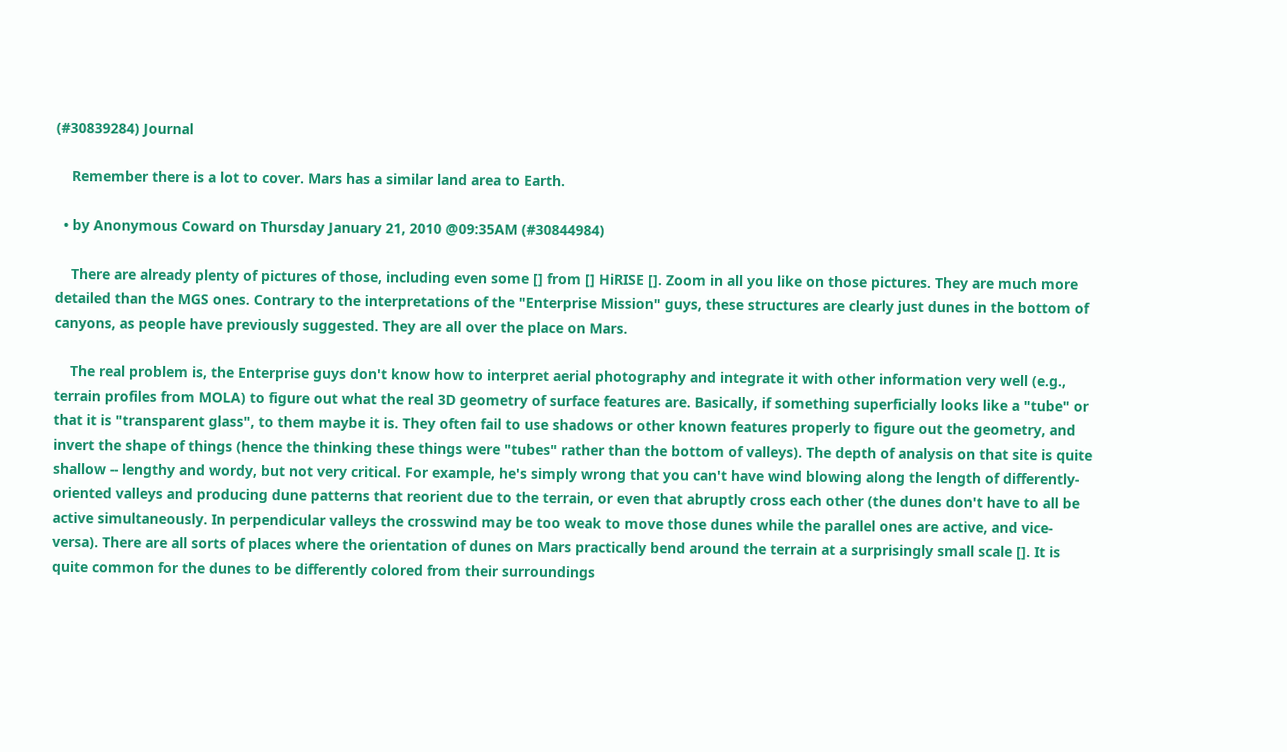(#30839284) Journal

    Remember there is a lot to cover. Mars has a similar land area to Earth.

  • by Anonymous Coward on Thursday January 21, 2010 @09:35AM (#30844984)

    There are already plenty of pictures of those, including even some [] from [] HiRISE []. Zoom in all you like on those pictures. They are much more detailed than the MGS ones. Contrary to the interpretations of the "Enterprise Mission" guys, these structures are clearly just dunes in the bottom of canyons, as people have previously suggested. They are all over the place on Mars.

    The real problem is, the Enterprise guys don't know how to interpret aerial photography and integrate it with other information very well (e.g., terrain profiles from MOLA) to figure out what the real 3D geometry of surface features are. Basically, if something superficially looks like a "tube" or that it is "transparent glass", to them maybe it is. They often fail to use shadows or other known features properly to figure out the geometry, and invert the shape of things (hence the thinking these things were "tubes" rather than the bottom of valleys). The depth of analysis on that site is quite shallow -- lengthy and wordy, but not very critical. For example, he's simply wrong that you can't have wind blowing along the length of differently-oriented valleys and producing dune patterns that reorient due to the terrain, or even that abruptly cross each other (the dunes don't have to all be active simultaneously. In perpendicular valleys the crosswind may be too weak to move those dunes while the parallel ones are active, and vice-versa). There are all sorts of places where the orientation of dunes on Mars practically bend around the terrain at a surprisingly small scale []. It is quite common for the dunes to be differently colored from their surroundings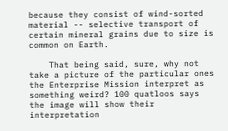because they consist of wind-sorted material -- selective transport of certain mineral grains due to size is common on Earth.

    That being said, sure, why not take a picture of the particular ones the Enterprise Mission interpret as something weird? 100 quatloos says the image will show their interpretation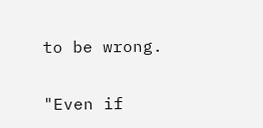to be wrong.

"Even if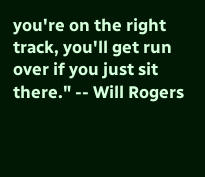you're on the right track, you'll get run over if you just sit there." -- Will Rogers